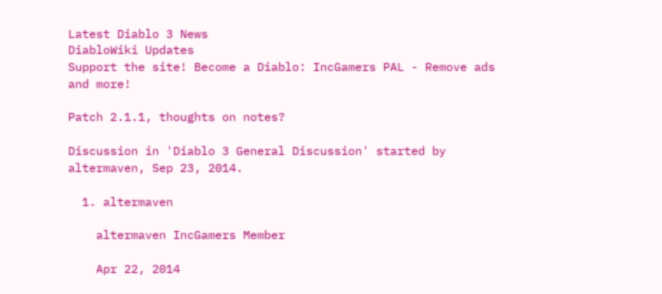Latest Diablo 3 News
DiabloWiki Updates
Support the site! Become a Diablo: IncGamers PAL - Remove ads and more!

Patch 2.1.1, thoughts on notes?

Discussion in 'Diablo 3 General Discussion' started by altermaven, Sep 23, 2014.

  1. altermaven

    altermaven IncGamers Member

    Apr 22, 2014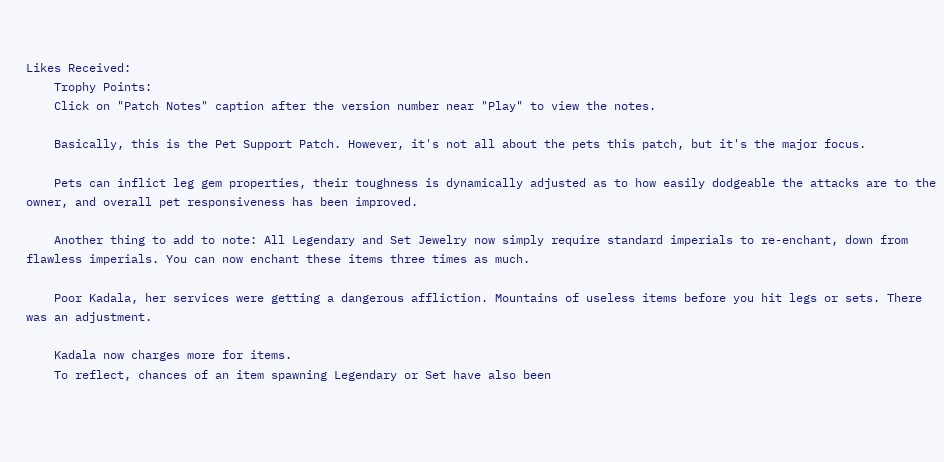Likes Received:
    Trophy Points:
    Click on "Patch Notes" caption after the version number near "Play" to view the notes.

    Basically, this is the Pet Support Patch. However, it's not all about the pets this patch, but it's the major focus.

    Pets can inflict leg gem properties, their toughness is dynamically adjusted as to how easily dodgeable the attacks are to the owner, and overall pet responsiveness has been improved.

    Another thing to add to note: All Legendary and Set Jewelry now simply require standard imperials to re-enchant, down from flawless imperials. You can now enchant these items three times as much.

    Poor Kadala, her services were getting a dangerous affliction. Mountains of useless items before you hit legs or sets. There was an adjustment.

    Kadala now charges more for items.
    To reflect, chances of an item spawning Legendary or Set have also been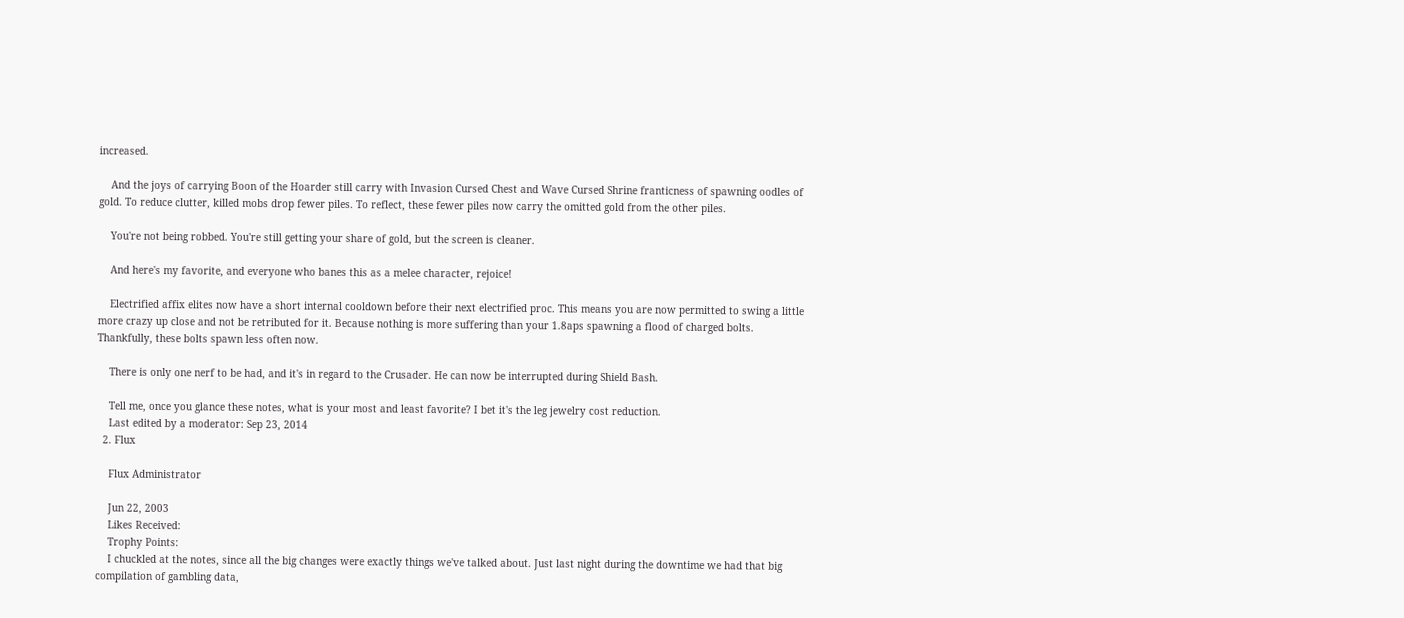increased.

    And the joys of carrying Boon of the Hoarder still carry with Invasion Cursed Chest and Wave Cursed Shrine franticness of spawning oodles of gold. To reduce clutter, killed mobs drop fewer piles. To reflect, these fewer piles now carry the omitted gold from the other piles.

    You're not being robbed. You're still getting your share of gold, but the screen is cleaner.

    And here's my favorite, and everyone who banes this as a melee character, rejoice!

    Electrified affix elites now have a short internal cooldown before their next electrified proc. This means you are now permitted to swing a little more crazy up close and not be retributed for it. Because nothing is more suffering than your 1.8aps spawning a flood of charged bolts. Thankfully, these bolts spawn less often now.

    There is only one nerf to be had, and it's in regard to the Crusader. He can now be interrupted during Shield Bash.

    Tell me, once you glance these notes, what is your most and least favorite? I bet it's the leg jewelry cost reduction.
    Last edited by a moderator: Sep 23, 2014
  2. Flux

    Flux Administrator

    Jun 22, 2003
    Likes Received:
    Trophy Points:
    I chuckled at the notes, since all the big changes were exactly things we've talked about. Just last night during the downtime we had that big compilation of gambling data,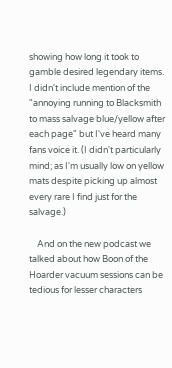showing how long it took to gamble desired legendary items. I didn't include mention of the "annoying running to Blacksmith to mass salvage blue/yellow after each page" but I've heard many fans voice it. (I didn't particularly mind; as I'm usually low on yellow mats despite picking up almost every rare I find just for the salvage.)

    And on the new podcast we talked about how Boon of the Hoarder vacuum sessions can be tedious for lesser characters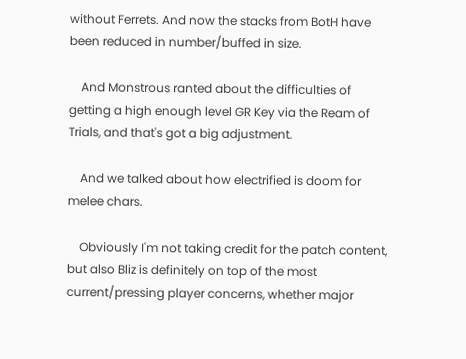without Ferrets. And now the stacks from BotH have been reduced in number/buffed in size.

    And Monstrous ranted about the difficulties of getting a high enough level GR Key via the Ream of Trials, and that's got a big adjustment.

    And we talked about how electrified is doom for melee chars.

    Obviously I'm not taking credit for the patch content, but also Bliz is definitely on top of the most current/pressing player concerns, whether major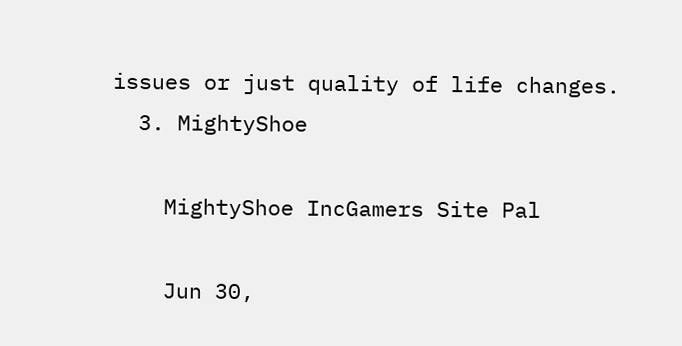issues or just quality of life changes.
  3. MightyShoe

    MightyShoe IncGamers Site Pal

    Jun 30,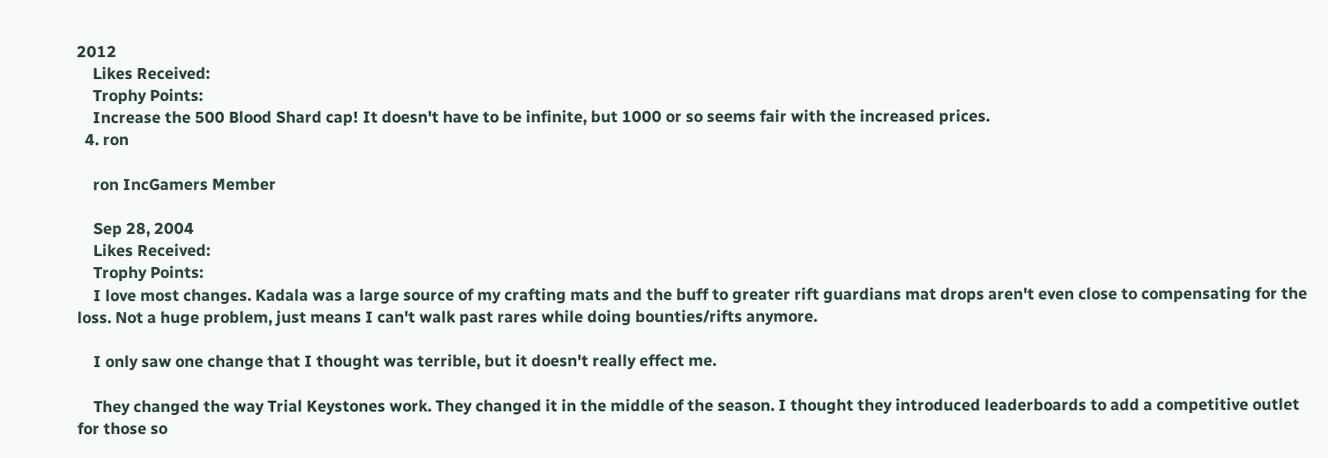2012
    Likes Received:
    Trophy Points:
    Increase the 500 Blood Shard cap! It doesn't have to be infinite, but 1000 or so seems fair with the increased prices.
  4. ron

    ron IncGamers Member

    Sep 28, 2004
    Likes Received:
    Trophy Points:
    I love most changes. Kadala was a large source of my crafting mats and the buff to greater rift guardians mat drops aren't even close to compensating for the loss. Not a huge problem, just means I can't walk past rares while doing bounties/rifts anymore.

    I only saw one change that I thought was terrible, but it doesn't really effect me.

    They changed the way Trial Keystones work. They changed it in the middle of the season. I thought they introduced leaderboards to add a competitive outlet for those so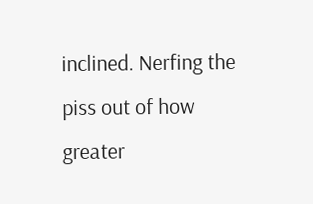inclined. Nerfing the piss out of how greater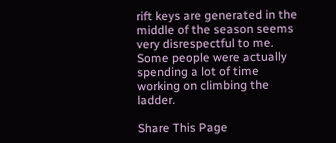rift keys are generated in the middle of the season seems very disrespectful to me. Some people were actually spending a lot of time working on climbing the ladder.

Share This Page